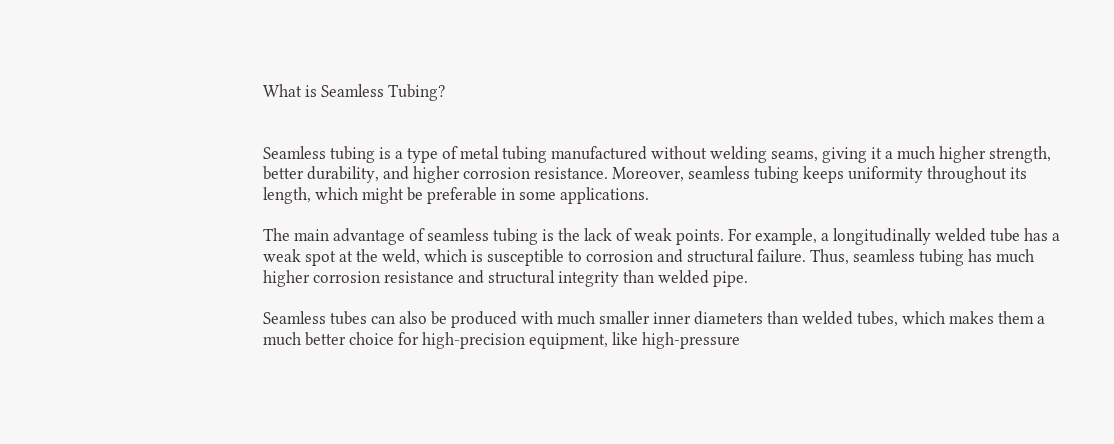What is Seamless Tubing?


Seamless tubing is a type of metal tubing manufactured without welding seams, giving it a much higher strength, better durability, and higher corrosion resistance. Moreover, seamless tubing keeps uniformity throughout its length, which might be preferable in some applications.

The main advantage of seamless tubing is the lack of weak points. For example, a longitudinally welded tube has a weak spot at the weld, which is susceptible to corrosion and structural failure. Thus, seamless tubing has much higher corrosion resistance and structural integrity than welded pipe.

Seamless tubes can also be produced with much smaller inner diameters than welded tubes, which makes them a much better choice for high-precision equipment, like high-pressure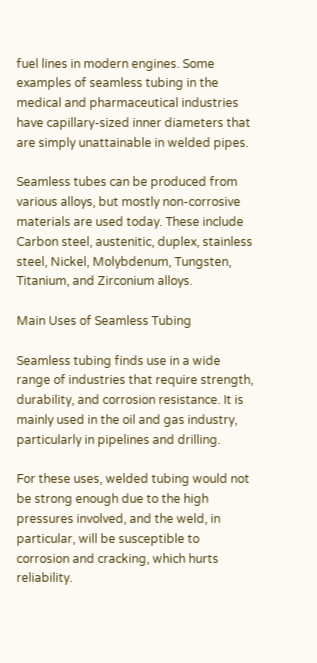fuel lines in modern engines. Some examples of seamless tubing in the medical and pharmaceutical industries have capillary-sized inner diameters that are simply unattainable in welded pipes.

Seamless tubes can be produced from various alloys, but mostly non-corrosive materials are used today. These include Carbon steel, austenitic, duplex, stainless steel, Nickel, Molybdenum, Tungsten, Titanium, and Zirconium alloys.

Main Uses of Seamless Tubing

Seamless tubing finds use in a wide range of industries that require strength, durability, and corrosion resistance. It is mainly used in the oil and gas industry, particularly in pipelines and drilling.

For these uses, welded tubing would not be strong enough due to the high pressures involved, and the weld, in particular, will be susceptible to corrosion and cracking, which hurts reliability.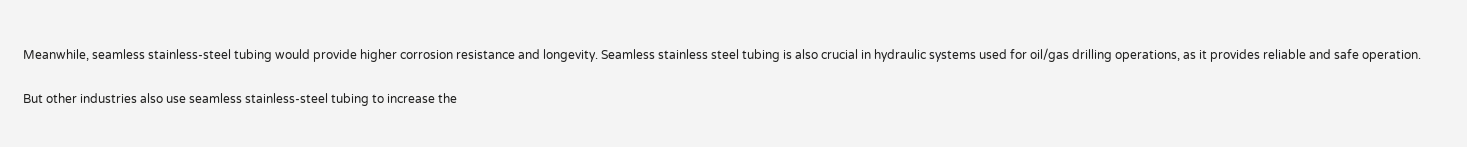Meanwhile, seamless stainless-steel tubing would provide higher corrosion resistance and longevity. Seamless stainless steel tubing is also crucial in hydraulic systems used for oil/gas drilling operations, as it provides reliable and safe operation.

But other industries also use seamless stainless-steel tubing to increase the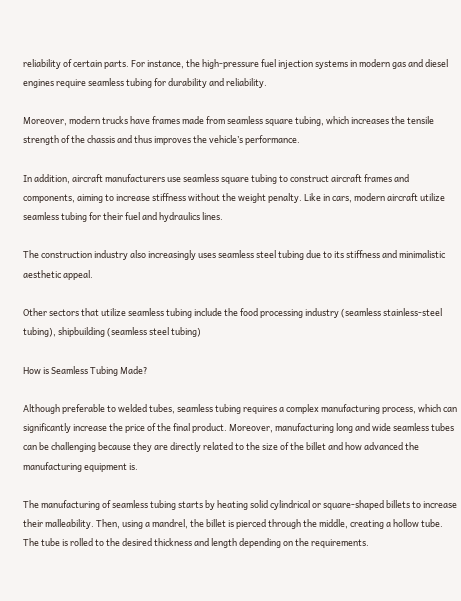reliability of certain parts. For instance, the high-pressure fuel injection systems in modern gas and diesel engines require seamless tubing for durability and reliability.

Moreover, modern trucks have frames made from seamless square tubing, which increases the tensile strength of the chassis and thus improves the vehicle’s performance.

In addition, aircraft manufacturers use seamless square tubing to construct aircraft frames and components, aiming to increase stiffness without the weight penalty. Like in cars, modern aircraft utilize seamless tubing for their fuel and hydraulics lines.

The construction industry also increasingly uses seamless steel tubing due to its stiffness and minimalistic aesthetic appeal.

Other sectors that utilize seamless tubing include the food processing industry (seamless stainless-steel tubing), shipbuilding (seamless steel tubing)

How is Seamless Tubing Made?

Although preferable to welded tubes, seamless tubing requires a complex manufacturing process, which can significantly increase the price of the final product. Moreover, manufacturing long and wide seamless tubes can be challenging because they are directly related to the size of the billet and how advanced the manufacturing equipment is.

The manufacturing of seamless tubing starts by heating solid cylindrical or square-shaped billets to increase their malleability. Then, using a mandrel, the billet is pierced through the middle, creating a hollow tube. The tube is rolled to the desired thickness and length depending on the requirements.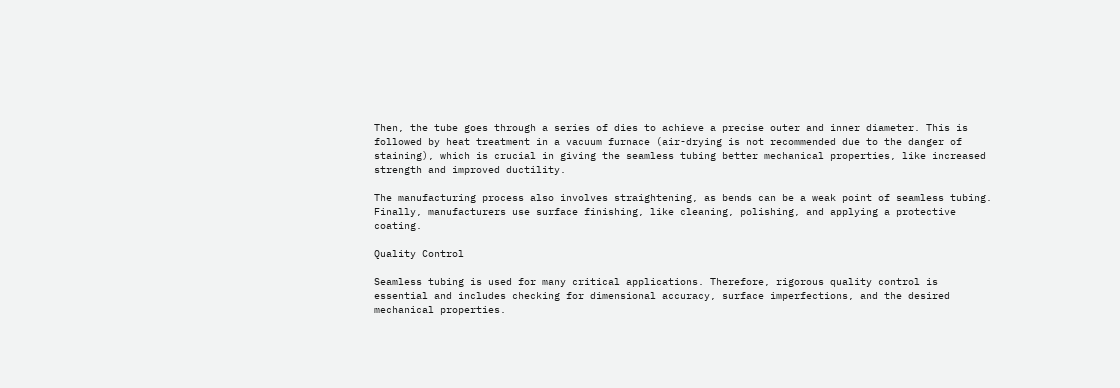Then, the tube goes through a series of dies to achieve a precise outer and inner diameter. This is followed by heat treatment in a vacuum furnace (air-drying is not recommended due to the danger of staining), which is crucial in giving the seamless tubing better mechanical properties, like increased strength and improved ductility.

The manufacturing process also involves straightening, as bends can be a weak point of seamless tubing. Finally, manufacturers use surface finishing, like cleaning, polishing, and applying a protective coating.

Quality Control

Seamless tubing is used for many critical applications. Therefore, rigorous quality control is essential and includes checking for dimensional accuracy, surface imperfections, and the desired mechanical properties.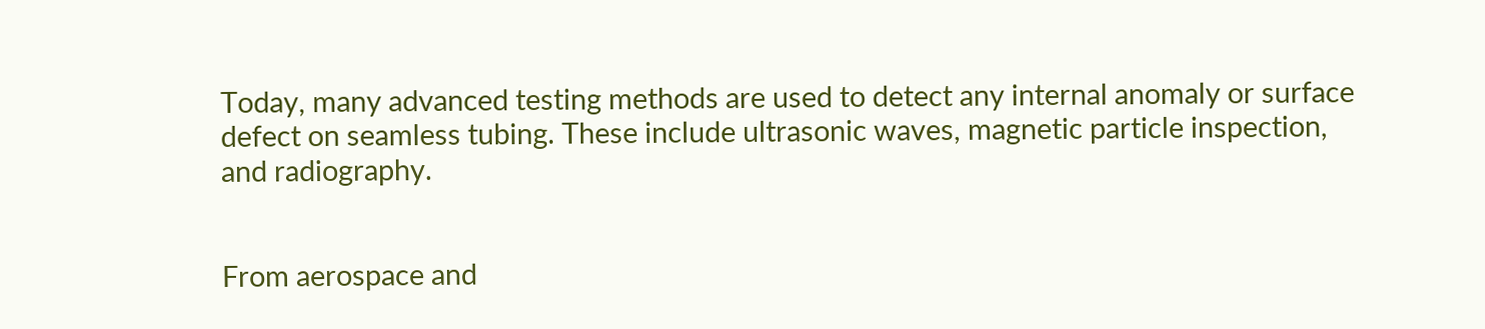Today, many advanced testing methods are used to detect any internal anomaly or surface defect on seamless tubing. These include ultrasonic waves, magnetic particle inspection, and radiography.


From aerospace and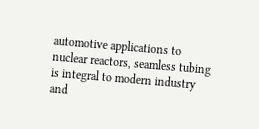automotive applications to nuclear reactors, seamless tubing is integral to modern industry and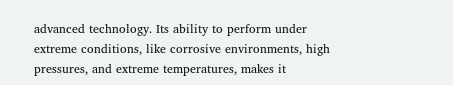advanced technology. Its ability to perform under extreme conditions, like corrosive environments, high pressures, and extreme temperatures, makes it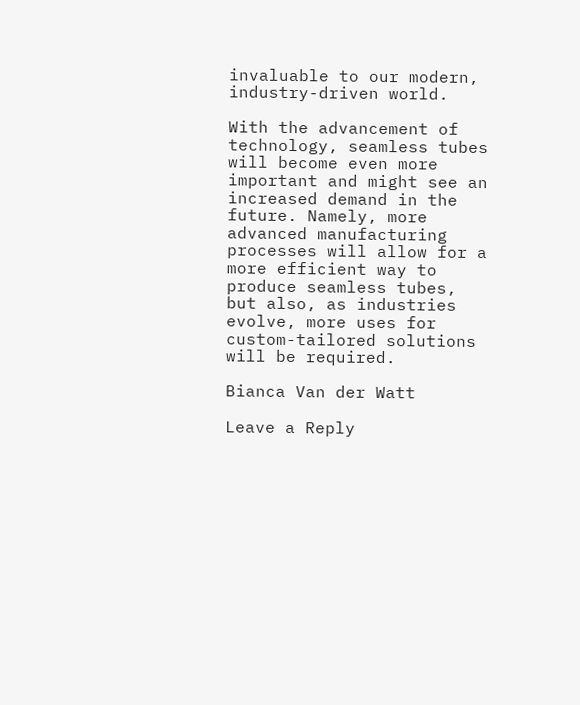invaluable to our modern, industry-driven world.

With the advancement of technology, seamless tubes will become even more important and might see an increased demand in the future. Namely, more advanced manufacturing processes will allow for a more efficient way to produce seamless tubes, but also, as industries evolve, more uses for custom-tailored solutions will be required.

Bianca Van der Watt

Leave a Reply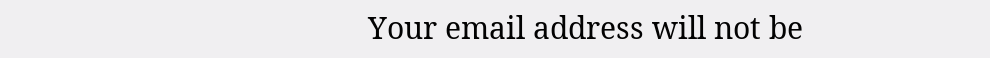Your email address will not be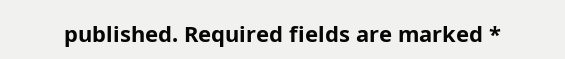published. Required fields are marked *